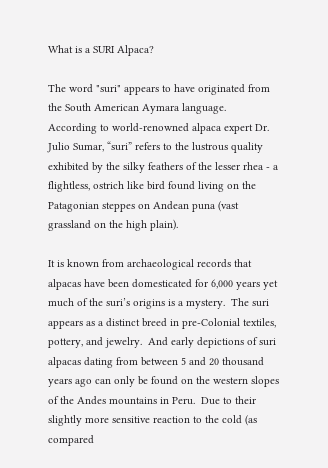What is a SURI Alpaca?

The word "suri" appears to have originated from the South American Aymara language.  According to world-renowned alpaca expert Dr. Julio Sumar, “suri” refers to the lustrous quality exhibited by the silky feathers of the lesser rhea - a flightless, ostrich like bird found living on the Patagonian steppes on Andean puna (vast grassland on the high plain).

It is known from archaeological records that alpacas have been domesticated for 6,000 years yet much of the suri’s origins is a mystery.  The suri appears as a distinct breed in pre-Colonial textiles, pottery, and jewelry.  And early depictions of suri alpacas dating from between 5 and 20 thousand years ago can only be found on the western slopes of the Andes mountains in Peru.  Due to their slightly more sensitive reaction to the cold (as compared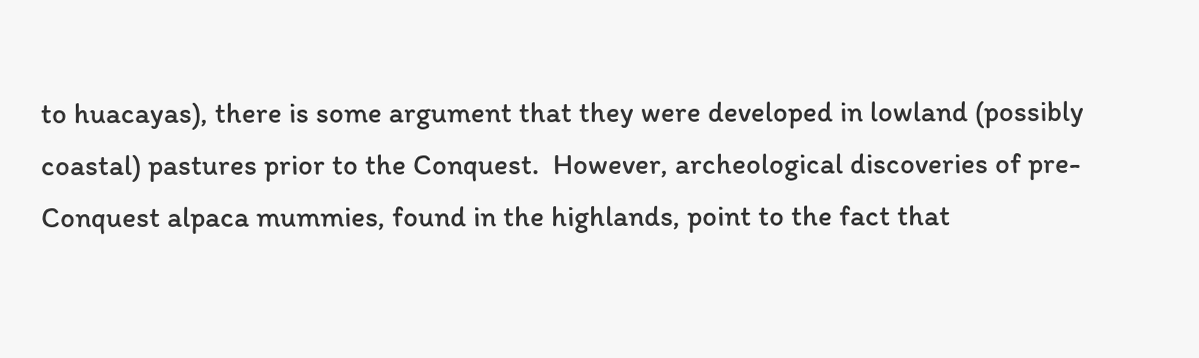to huacayas), there is some argument that they were developed in lowland (possibly coastal) pastures prior to the Conquest.  However, archeological discoveries of pre-Conquest alpaca mummies, found in the highlands, point to the fact that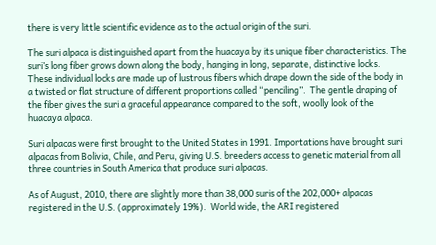there is very little scientific evidence as to the actual origin of the suri.

The suri alpaca is distinguished apart from the huacaya by its unique fiber characteristics. The suri’s long fiber grows down along the body, hanging in long, separate, distinctive locks.  These individual locks are made up of lustrous fibers which drape down the side of the body in a twisted or flat structure of different proportions called “penciling”.  The gentle draping of the fiber gives the suri a graceful appearance compared to the soft, woolly look of the huacaya alpaca.

Suri alpacas were first brought to the United States in 1991. Importations have brought suri alpacas from Bolivia, Chile, and Peru, giving U.S. breeders access to genetic material from all three countries in South America that produce suri alpacas.

As of August, 2010, there are slightly more than 38,000 suris of the 202,000+ alpacas registered in the U.S. (approximately 19%).  World wide, the ARI registered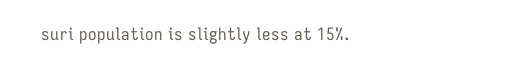suri population is slightly less at 15%.